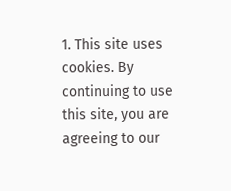1. This site uses cookies. By continuing to use this site, you are agreeing to our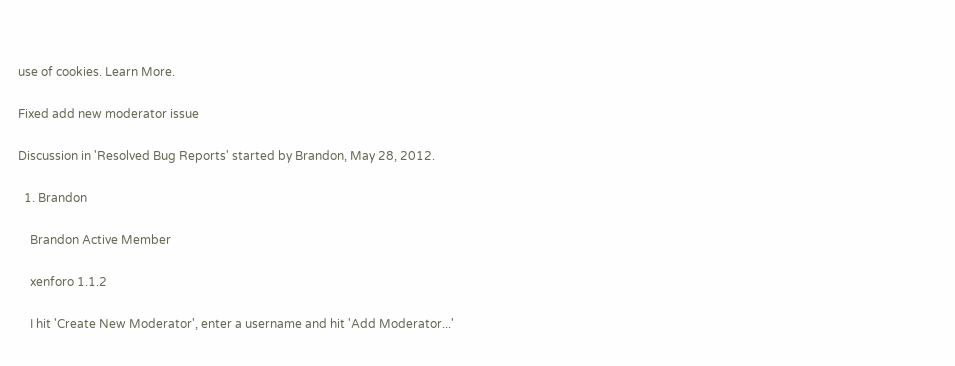use of cookies. Learn More.

Fixed add new moderator issue

Discussion in 'Resolved Bug Reports' started by Brandon, May 28, 2012.

  1. Brandon

    Brandon Active Member

    xenforo 1.1.2

    I hit 'Create New Moderator', enter a username and hit 'Add Moderator...'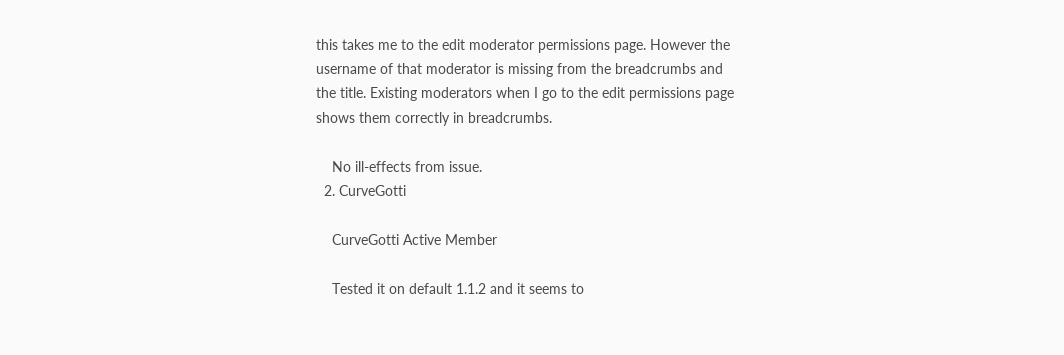this takes me to the edit moderator permissions page. However the username of that moderator is missing from the breadcrumbs and the title. Existing moderators when I go to the edit permissions page shows them correctly in breadcrumbs.

    No ill-effects from issue.
  2. CurveGotti

    CurveGotti Active Member

    Tested it on default 1.1.2 and it seems to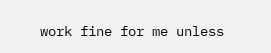work fine for me unless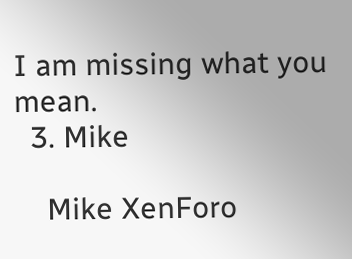I am missing what you mean.
  3. Mike

    Mike XenForo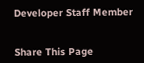Developer Staff Member


Share This Page